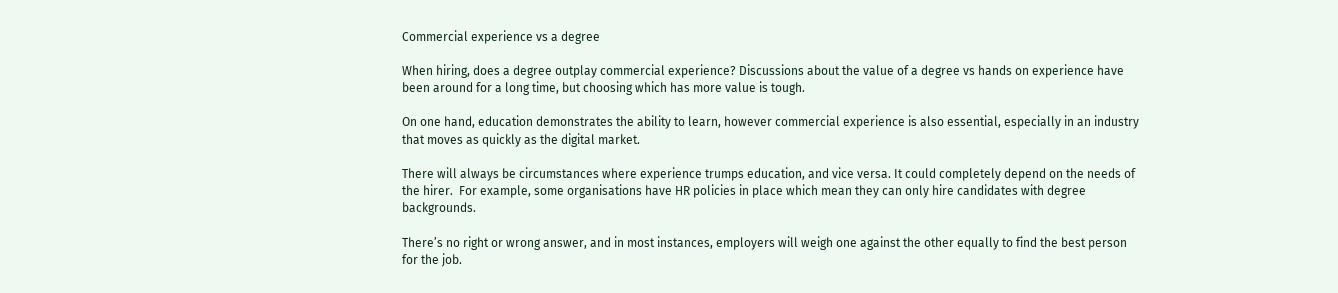Commercial experience vs a degree

When hiring, does a degree outplay commercial experience? Discussions about the value of a degree vs hands on experience have been around for a long time, but choosing which has more value is tough.

On one hand, education demonstrates the ability to learn, however commercial experience is also essential, especially in an industry that moves as quickly as the digital market.

There will always be circumstances where experience trumps education, and vice versa. It could completely depend on the needs of the hirer.  For example, some organisations have HR policies in place which mean they can only hire candidates with degree backgrounds.

There’s no right or wrong answer, and in most instances, employers will weigh one against the other equally to find the best person for the job.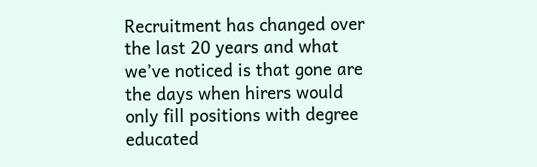Recruitment has changed over the last 20 years and what we’ve noticed is that gone are the days when hirers would only fill positions with degree educated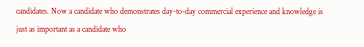candidates. Now a candidate who demonstrates day-to-day commercial experience and knowledge is just as important as a candidate who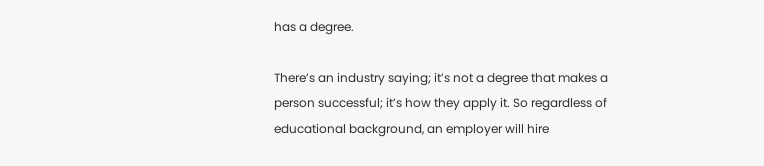has a degree.

There’s an industry saying; it’s not a degree that makes a person successful; it’s how they apply it. So regardless of educational background, an employer will hire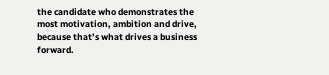the candidate who demonstrates the most motivation, ambition and drive, because that’s what drives a business forward.